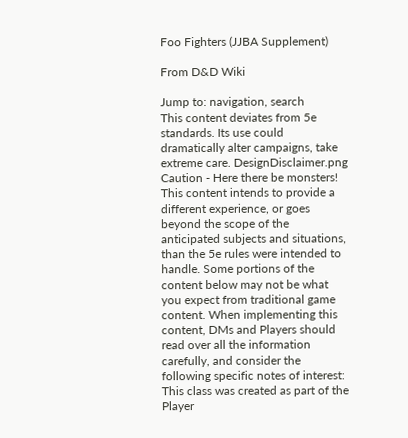Foo Fighters (JJBA Supplement)

From D&D Wiki

Jump to: navigation, search
This content deviates from 5e standards. Its use could dramatically alter campaigns, take extreme care. DesignDisclaimer.png
Caution - Here there be monsters!
This content intends to provide a different experience, or goes beyond the scope of the anticipated subjects and situations, than the 5e rules were intended to handle. Some portions of the content below may not be what you expect from traditional game content. When implementing this content, DMs and Players should read over all the information carefully, and consider the following specific notes of interest:
This class was created as part of the Player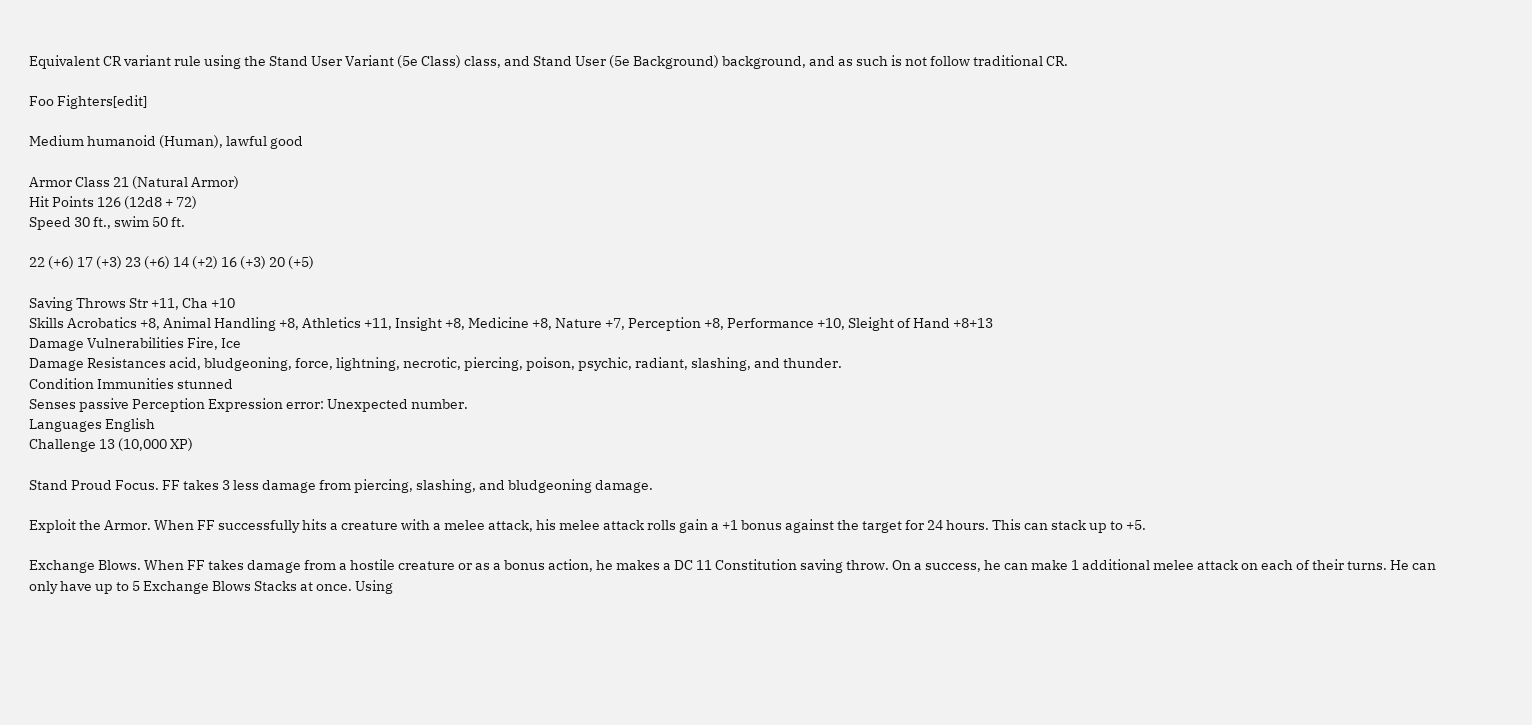Equivalent CR variant rule using the Stand User Variant (5e Class) class, and Stand User (5e Background) background, and as such is not follow traditional CR.

Foo Fighters[edit]

Medium humanoid (Human), lawful good

Armor Class 21 (Natural Armor)
Hit Points 126 (12d8 + 72)
Speed 30 ft., swim 50 ft.

22 (+6) 17 (+3) 23 (+6) 14 (+2) 16 (+3) 20 (+5)

Saving Throws Str +11, Cha +10
Skills Acrobatics +8, Animal Handling +8, Athletics +11, Insight +8, Medicine +8, Nature +7, Perception +8, Performance +10, Sleight of Hand +8+13
Damage Vulnerabilities Fire, Ice
Damage Resistances acid, bludgeoning, force, lightning, necrotic, piercing, poison, psychic, radiant, slashing, and thunder.
Condition Immunities stunned
Senses passive Perception Expression error: Unexpected number.
Languages English
Challenge 13 (10,000 XP)

Stand Proud Focus. FF takes 3 less damage from piercing, slashing, and bludgeoning damage.

Exploit the Armor. When FF successfully hits a creature with a melee attack, his melee attack rolls gain a +1 bonus against the target for 24 hours. This can stack up to +5.

Exchange Blows. When FF takes damage from a hostile creature or as a bonus action, he makes a DC 11 Constitution saving throw. On a success, he can make 1 additional melee attack on each of their turns. He can only have up to 5 Exchange Blows Stacks at once. Using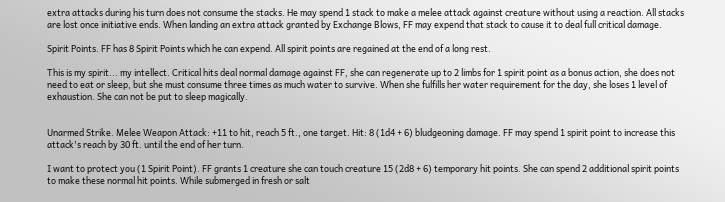extra attacks during his turn does not consume the stacks. He may spend 1 stack to make a melee attack against creature without using a reaction. All stacks are lost once initiative ends. When landing an extra attack granted by Exchange Blows, FF may expend that stack to cause it to deal full critical damage.

Spirit Points. FF has 8 Spirit Points which he can expend. All spirit points are regained at the end of a long rest.

This is my spirit... my intellect. Critical hits deal normal damage against FF, she can regenerate up to 2 limbs for 1 spirit point as a bonus action, she does not need to eat or sleep, but she must consume three times as much water to survive. When she fulfills her water requirement for the day, she loses 1 level of exhaustion. She can not be put to sleep magically.


Unarmed Strike. Melee Weapon Attack: +11 to hit, reach 5 ft., one target. Hit: 8 (1d4 + 6) bludgeoning damage. FF may spend 1 spirit point to increase this attack's reach by 30 ft. until the end of her turn.

I want to protect you (1 Spirit Point). FF grants 1 creature she can touch creature 15 (2d8 + 6) temporary hit points. She can spend 2 additional spirit points to make these normal hit points. While submerged in fresh or salt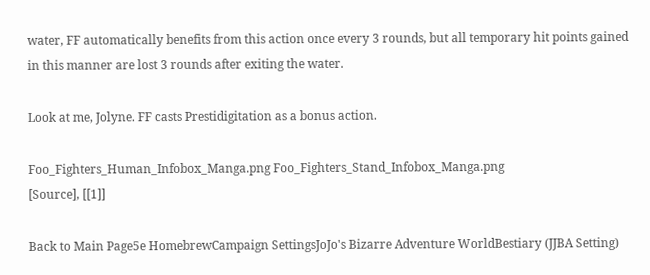water, FF automatically benefits from this action once every 3 rounds, but all temporary hit points gained in this manner are lost 3 rounds after exiting the water.

Look at me, Jolyne. FF casts Prestidigitation as a bonus action.

Foo_Fighters_Human_Infobox_Manga.png Foo_Fighters_Stand_Infobox_Manga.png
[Source], [[1]]

Back to Main Page5e HomebrewCampaign SettingsJoJo's Bizarre Adventure WorldBestiary (JJBA Setting)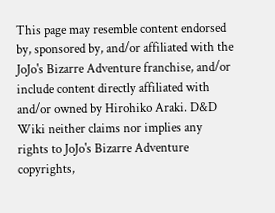This page may resemble content endorsed by, sponsored by, and/or affiliated with the JoJo's Bizarre Adventure franchise, and/or include content directly affiliated with and/or owned by Hirohiko Araki. D&D Wiki neither claims nor implies any rights to JoJo's Bizarre Adventure copyrights,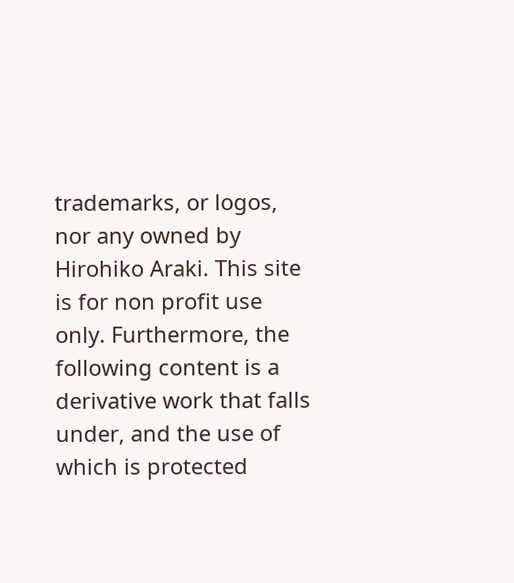trademarks, or logos, nor any owned by Hirohiko Araki. This site is for non profit use only. Furthermore, the following content is a derivative work that falls under, and the use of which is protected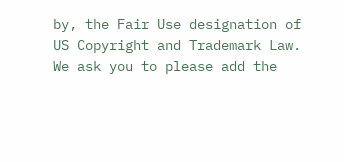by, the Fair Use designation of US Copyright and Trademark Law. We ask you to please add the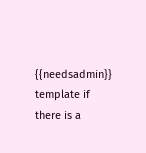{{needsadmin}} template if there is a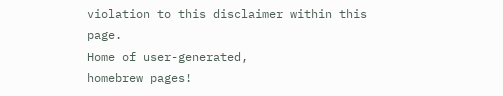violation to this disclaimer within this page.
Home of user-generated,
homebrew pages!